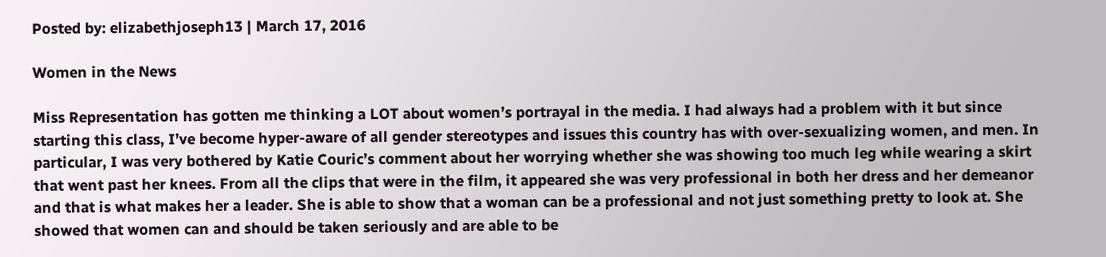Posted by: elizabethjoseph13 | March 17, 2016

Women in the News

Miss Representation has gotten me thinking a LOT about women’s portrayal in the media. I had always had a problem with it but since starting this class, I’ve become hyper-aware of all gender stereotypes and issues this country has with over-sexualizing women, and men. In particular, I was very bothered by Katie Couric’s comment about her worrying whether she was showing too much leg while wearing a skirt that went past her knees. From all the clips that were in the film, it appeared she was very professional in both her dress and her demeanor and that is what makes her a leader. She is able to show that a woman can be a professional and not just something pretty to look at. She showed that women can and should be taken seriously and are able to be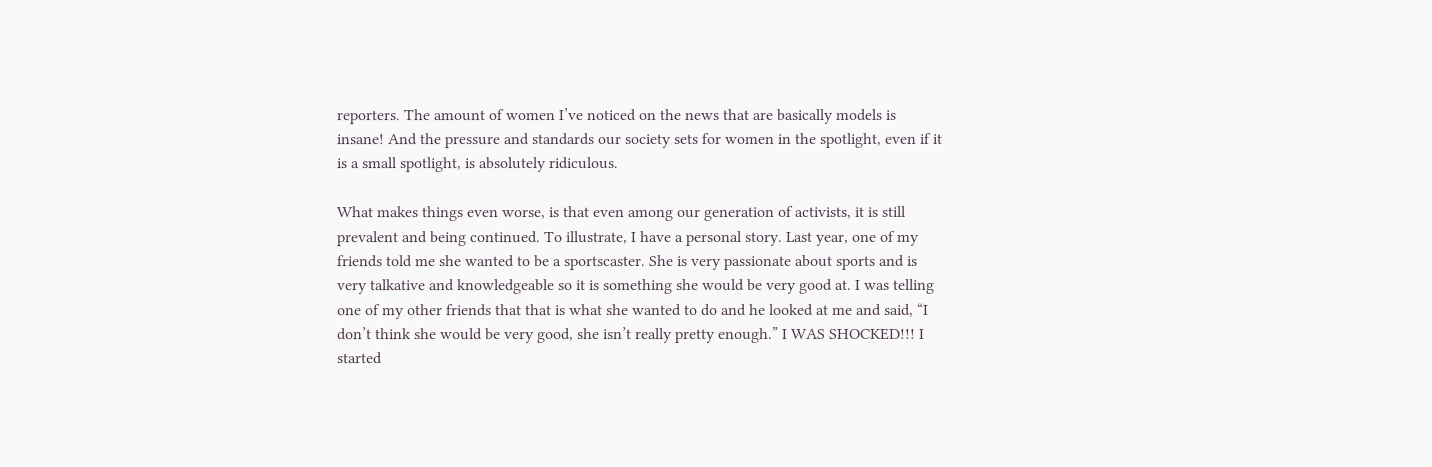reporters. The amount of women I’ve noticed on the news that are basically models is insane! And the pressure and standards our society sets for women in the spotlight, even if it is a small spotlight, is absolutely ridiculous.

What makes things even worse, is that even among our generation of activists, it is still prevalent and being continued. To illustrate, I have a personal story. Last year, one of my friends told me she wanted to be a sportscaster. She is very passionate about sports and is very talkative and knowledgeable so it is something she would be very good at. I was telling one of my other friends that that is what she wanted to do and he looked at me and said, “I don’t think she would be very good, she isn’t really pretty enough.” I WAS SHOCKED!!! I started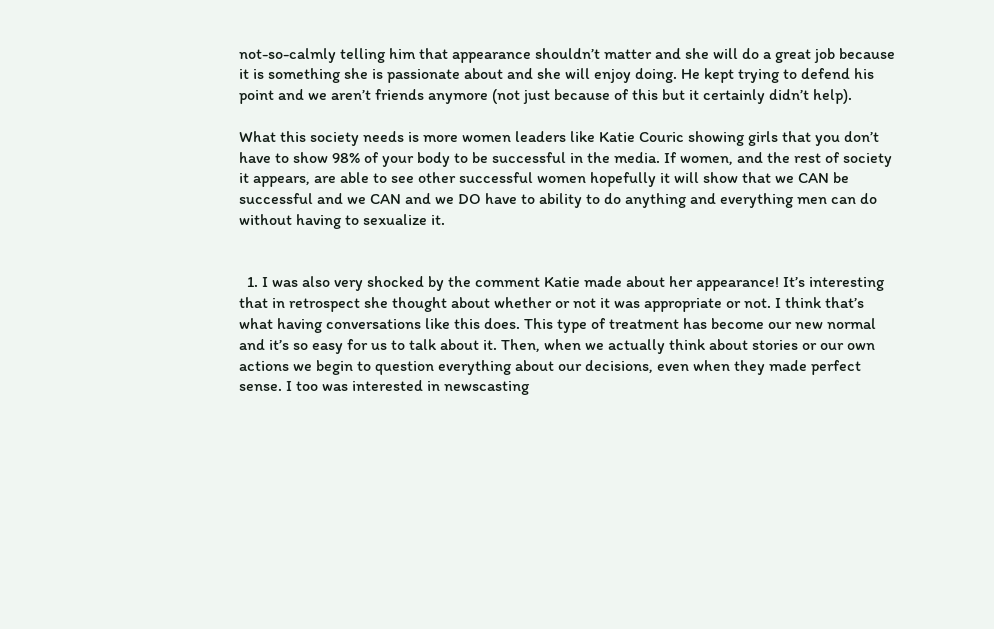not-so-calmly telling him that appearance shouldn’t matter and she will do a great job because it is something she is passionate about and she will enjoy doing. He kept trying to defend his point and we aren’t friends anymore (not just because of this but it certainly didn’t help).

What this society needs is more women leaders like Katie Couric showing girls that you don’t have to show 98% of your body to be successful in the media. If women, and the rest of society it appears, are able to see other successful women hopefully it will show that we CAN be successful and we CAN and we DO have to ability to do anything and everything men can do without having to sexualize it.


  1. I was also very shocked by the comment Katie made about her appearance! It’s interesting that in retrospect she thought about whether or not it was appropriate or not. I think that’s what having conversations like this does. This type of treatment has become our new normal and it’s so easy for us to talk about it. Then, when we actually think about stories or our own actions we begin to question everything about our decisions, even when they made perfect sense. I too was interested in newscasting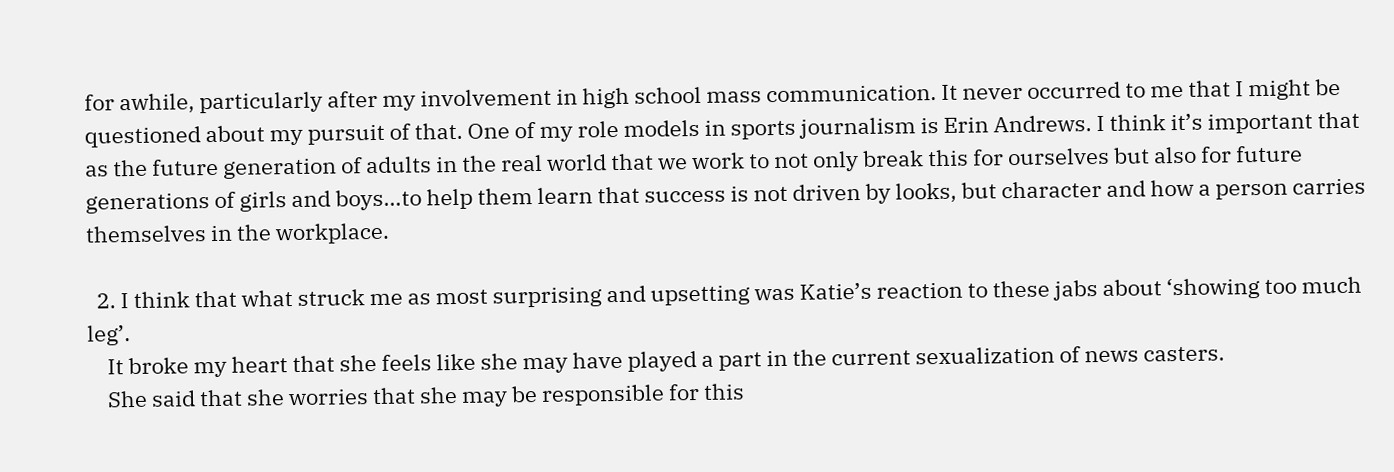for awhile, particularly after my involvement in high school mass communication. It never occurred to me that I might be questioned about my pursuit of that. One of my role models in sports journalism is Erin Andrews. I think it’s important that as the future generation of adults in the real world that we work to not only break this for ourselves but also for future generations of girls and boys…to help them learn that success is not driven by looks, but character and how a person carries themselves in the workplace.

  2. I think that what struck me as most surprising and upsetting was Katie’s reaction to these jabs about ‘showing too much leg’.
    It broke my heart that she feels like she may have played a part in the current sexualization of news casters.
    She said that she worries that she may be responsible for this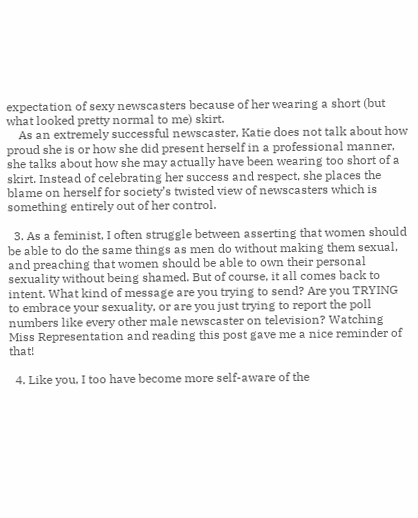expectation of sexy newscasters because of her wearing a short (but what looked pretty normal to me) skirt.
    As an extremely successful newscaster, Katie does not talk about how proud she is or how she did present herself in a professional manner, she talks about how she may actually have been wearing too short of a skirt. Instead of celebrating her success and respect, she places the blame on herself for society’s twisted view of newscasters which is something entirely out of her control.

  3. As a feminist, I often struggle between asserting that women should be able to do the same things as men do without making them sexual, and preaching that women should be able to own their personal sexuality without being shamed. But of course, it all comes back to intent. What kind of message are you trying to send? Are you TRYING to embrace your sexuality, or are you just trying to report the poll numbers like every other male newscaster on television? Watching Miss Representation and reading this post gave me a nice reminder of that!

  4. Like you, I too have become more self-aware of the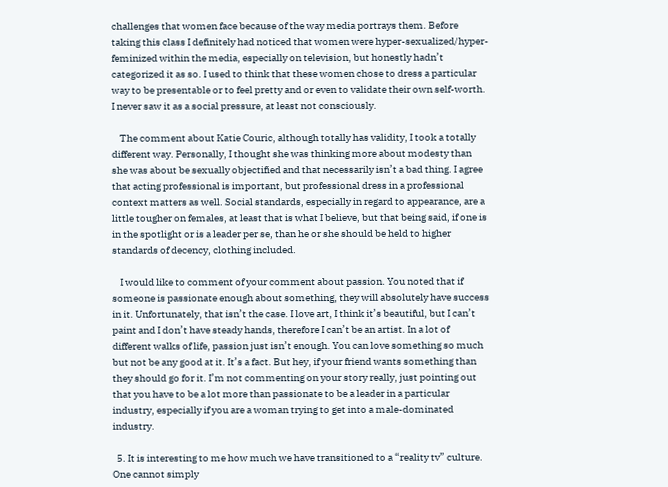challenges that women face because of the way media portrays them. Before taking this class I definitely had noticed that women were hyper-sexualized/hyper-feminized within the media, especially on television, but honestly hadn’t categorized it as so. I used to think that these women chose to dress a particular way to be presentable or to feel pretty and or even to validate their own self-worth. I never saw it as a social pressure, at least not consciously.

    The comment about Katie Couric, although totally has validity, I took a totally different way. Personally, I thought she was thinking more about modesty than she was about be sexually objectified and that necessarily isn’t a bad thing. I agree that acting professional is important, but professional dress in a professional context matters as well. Social standards, especially in regard to appearance, are a little tougher on females, at least that is what I believe, but that being said, if one is in the spotlight or is a leader per se, than he or she should be held to higher standards of decency, clothing included.

    I would like to comment of your comment about passion. You noted that if someone is passionate enough about something, they will absolutely have success in it. Unfortunately, that isn’t the case. I love art, I think it’s beautiful, but I can’t paint and I don’t have steady hands, therefore I can’t be an artist. In a lot of different walks of life, passion just isn’t enough. You can love something so much but not be any good at it. It’s a fact. But hey, if your friend wants something than they should go for it. I’m not commenting on your story really, just pointing out that you have to be a lot more than passionate to be a leader in a particular industry, especially if you are a woman trying to get into a male-dominated industry.

  5. It is interesting to me how much we have transitioned to a “reality tv” culture. One cannot simply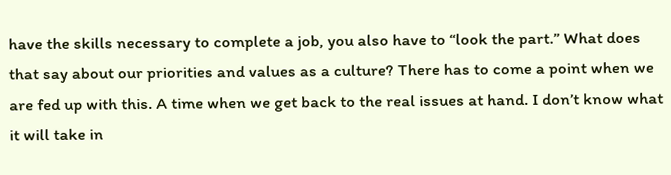have the skills necessary to complete a job, you also have to “look the part.” What does that say about our priorities and values as a culture? There has to come a point when we are fed up with this. A time when we get back to the real issues at hand. I don’t know what it will take in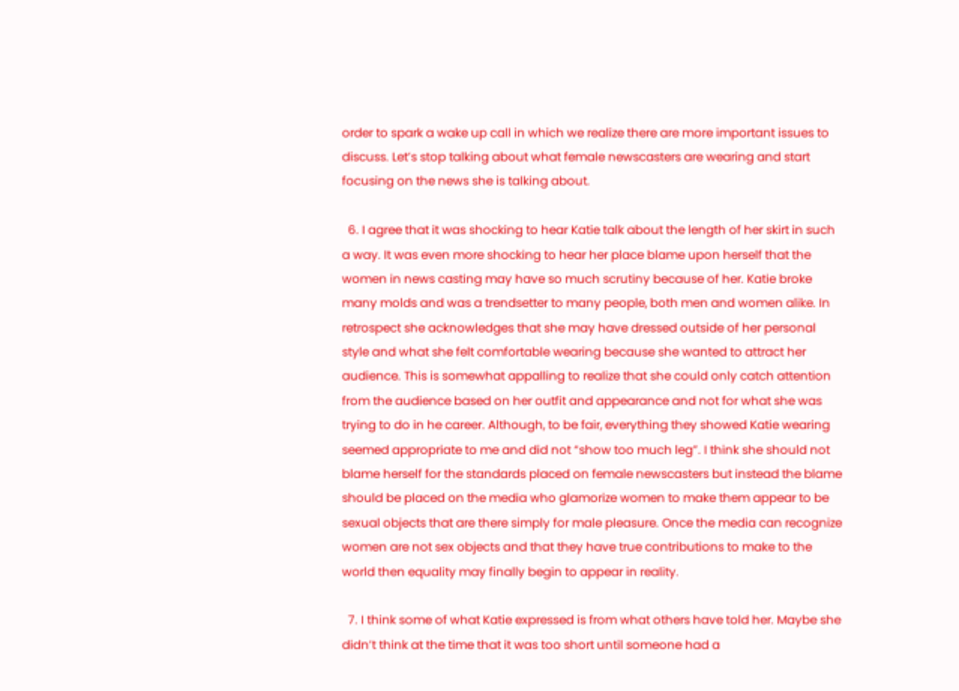order to spark a wake up call in which we realize there are more important issues to discuss. Let’s stop talking about what female newscasters are wearing and start focusing on the news she is talking about.

  6. I agree that it was shocking to hear Katie talk about the length of her skirt in such a way. It was even more shocking to hear her place blame upon herself that the women in news casting may have so much scrutiny because of her. Katie broke many molds and was a trendsetter to many people, both men and women alike. In retrospect she acknowledges that she may have dressed outside of her personal style and what she felt comfortable wearing because she wanted to attract her audience. This is somewhat appalling to realize that she could only catch attention from the audience based on her outfit and appearance and not for what she was trying to do in he career. Although, to be fair, everything they showed Katie wearing seemed appropriate to me and did not “show too much leg”. I think she should not blame herself for the standards placed on female newscasters but instead the blame should be placed on the media who glamorize women to make them appear to be sexual objects that are there simply for male pleasure. Once the media can recognize women are not sex objects and that they have true contributions to make to the world then equality may finally begin to appear in reality.

  7. I think some of what Katie expressed is from what others have told her. Maybe she didn’t think at the time that it was too short until someone had a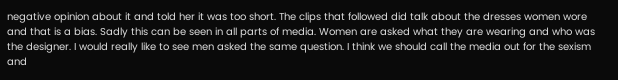negative opinion about it and told her it was too short. The clips that followed did talk about the dresses women wore and that is a bias. Sadly this can be seen in all parts of media. Women are asked what they are wearing and who was the designer. I would really like to see men asked the same question. I think we should call the media out for the sexism and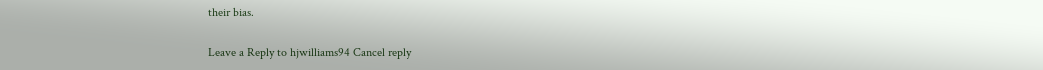their bias.

Leave a Reply to hjwilliams94 Cancel reply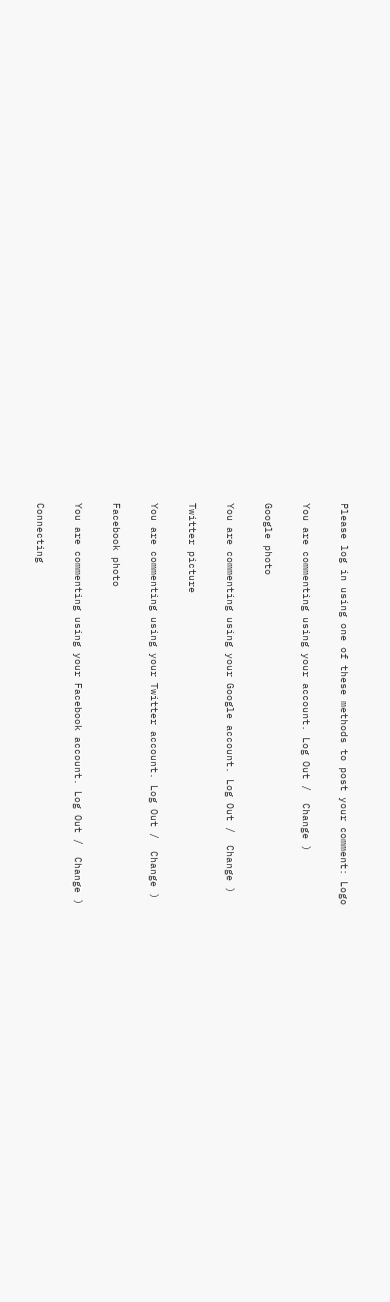Please log in using one of these methods to post your comment: Logo

You are commenting using your account. Log Out /  Change )

Google photo

You are commenting using your Google account. Log Out /  Change )

Twitter picture

You are commenting using your Twitter account. Log Out /  Change )

Facebook photo

You are commenting using your Facebook account. Log Out /  Change )

Connecting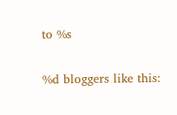to %s


%d bloggers like this: